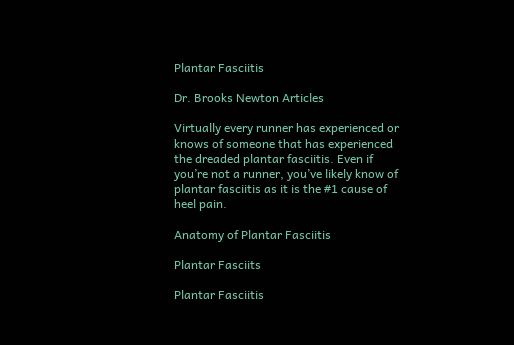Plantar Fasciitis

Dr. Brooks Newton Articles

Virtually every runner has experienced or knows of someone that has experienced the dreaded plantar fasciitis. Even if you’re not a runner, you’ve likely know of plantar fasciitis as it is the #1 cause of heel pain.

Anatomy of Plantar Fasciitis

Plantar Fasciits

Plantar Fasciitis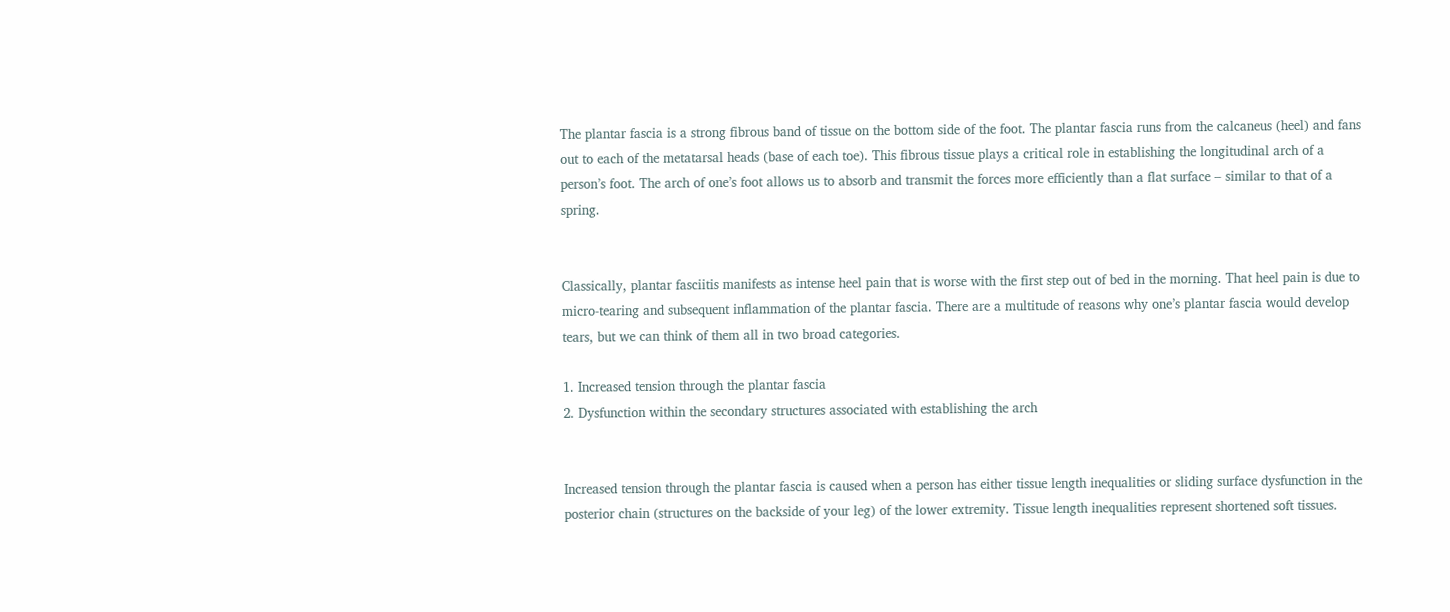The plantar fascia is a strong fibrous band of tissue on the bottom side of the foot. The plantar fascia runs from the calcaneus (heel) and fans out to each of the metatarsal heads (base of each toe). This fibrous tissue plays a critical role in establishing the longitudinal arch of a person’s foot. The arch of one’s foot allows us to absorb and transmit the forces more efficiently than a flat surface – similar to that of a spring.


Classically, plantar fasciitis manifests as intense heel pain that is worse with the first step out of bed in the morning. That heel pain is due to micro-tearing and subsequent inflammation of the plantar fascia. There are a multitude of reasons why one’s plantar fascia would develop tears, but we can think of them all in two broad categories.

1. Increased tension through the plantar fascia
2. Dysfunction within the secondary structures associated with establishing the arch


Increased tension through the plantar fascia is caused when a person has either tissue length inequalities or sliding surface dysfunction in the posterior chain (structures on the backside of your leg) of the lower extremity. Tissue length inequalities represent shortened soft tissues.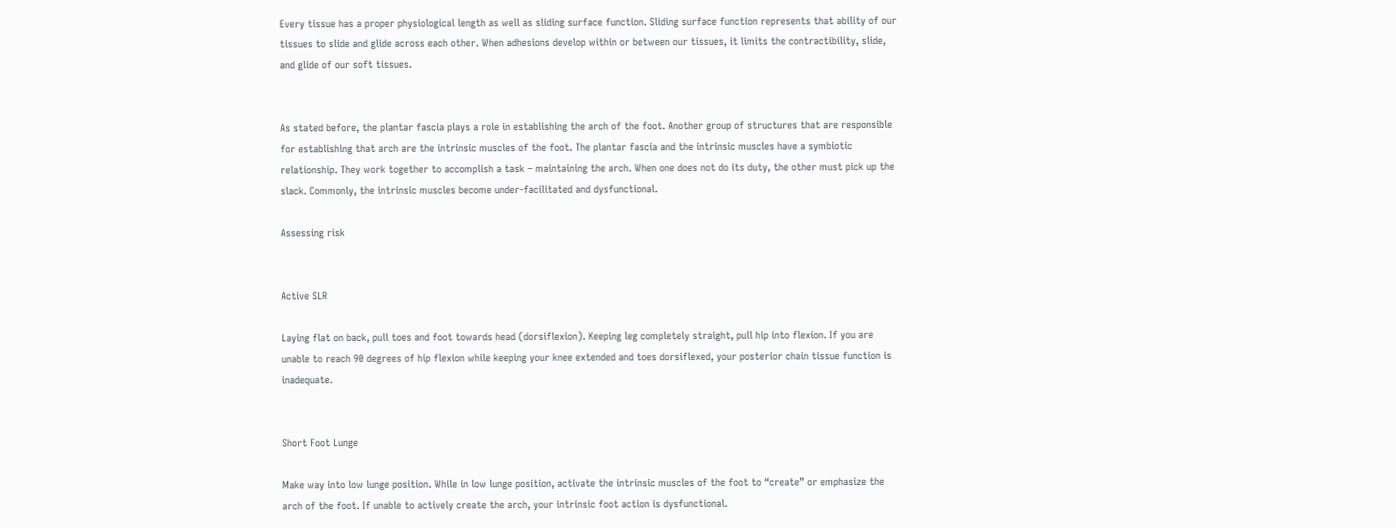Every tissue has a proper physiological length as well as sliding surface function. Sliding surface function represents that ability of our tissues to slide and glide across each other. When adhesions develop within or between our tissues, it limits the contractibility, slide, and glide of our soft tissues.


As stated before, the plantar fascia plays a role in establishing the arch of the foot. Another group of structures that are responsible for establishing that arch are the intrinsic muscles of the foot. The plantar fascia and the intrinsic muscles have a symbiotic relationship. They work together to accomplish a task – maintaining the arch. When one does not do its duty, the other must pick up the slack. Commonly, the intrinsic muscles become under-facilitated and dysfunctional.

Assessing risk


Active SLR

Laying flat on back, pull toes and foot towards head (dorsiflexion). Keeping leg completely straight, pull hip into flexion. If you are unable to reach 90 degrees of hip flexion while keeping your knee extended and toes dorsiflexed, your posterior chain tissue function is inadequate.


Short Foot Lunge

Make way into low lunge position. While in low lunge position, activate the intrinsic muscles of the foot to “create” or emphasize the arch of the foot. If unable to actively create the arch, your intrinsic foot action is dysfunctional.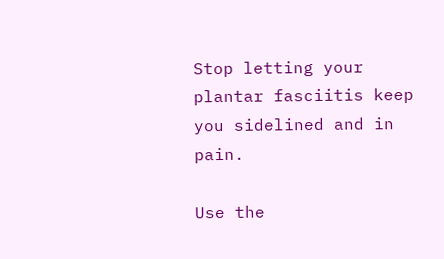Stop letting your plantar fasciitis keep you sidelined and in pain.

Use the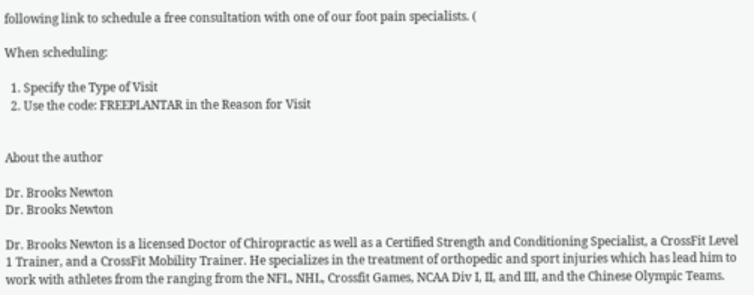following link to schedule a free consultation with one of our foot pain specialists. (

When scheduling:

  1. Specify the Type of Visit
  2. Use the code: FREEPLANTAR in the Reason for Visit


About the author

Dr. Brooks Newton
Dr. Brooks Newton

Dr. Brooks Newton is a licensed Doctor of Chiropractic as well as a Certified Strength and Conditioning Specialist, a CrossFit Level 1 Trainer, and a CrossFit Mobility Trainer. He specializes in the treatment of orthopedic and sport injuries which has lead him to work with athletes from the ranging from the NFL, NHL, Crossfit Games, NCAA Div I, II, and III, and the Chinese Olympic Teams.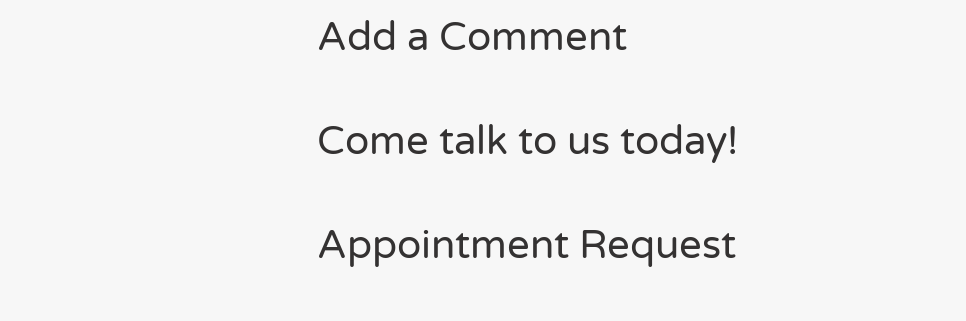Add a Comment

Come talk to us today!

Appointment Request